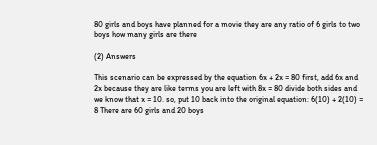80 girls and boys have planned for a movie they are any ratio of 6 girls to two boys how many girls are there

(2) Answers

This scenario can be expressed by the equation 6x + 2x = 80 first, add 6x and 2x because they are like terms you are left with 8x = 80 divide both sides and we know that x = 10. so, put 10 back into the original equation: 6(10) + 2(10) = 8 There are 60 girls and 20 boys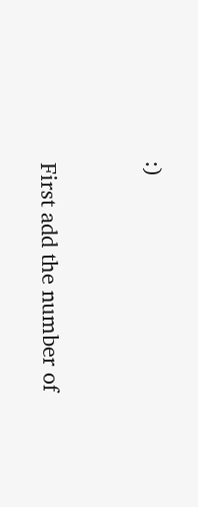:)


First add the number of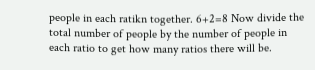people in each ratikn together. 6+2=8 Now divide the total number of people by the number of people in each ratio to get how many ratios there will be.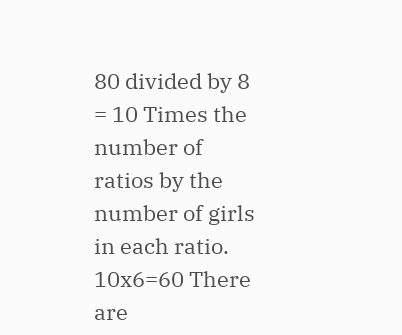80 divided by 8 = 10 Times the number of ratios by the number of girls in each ratio. 10x6=60 There are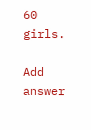60 girls.

Add answer